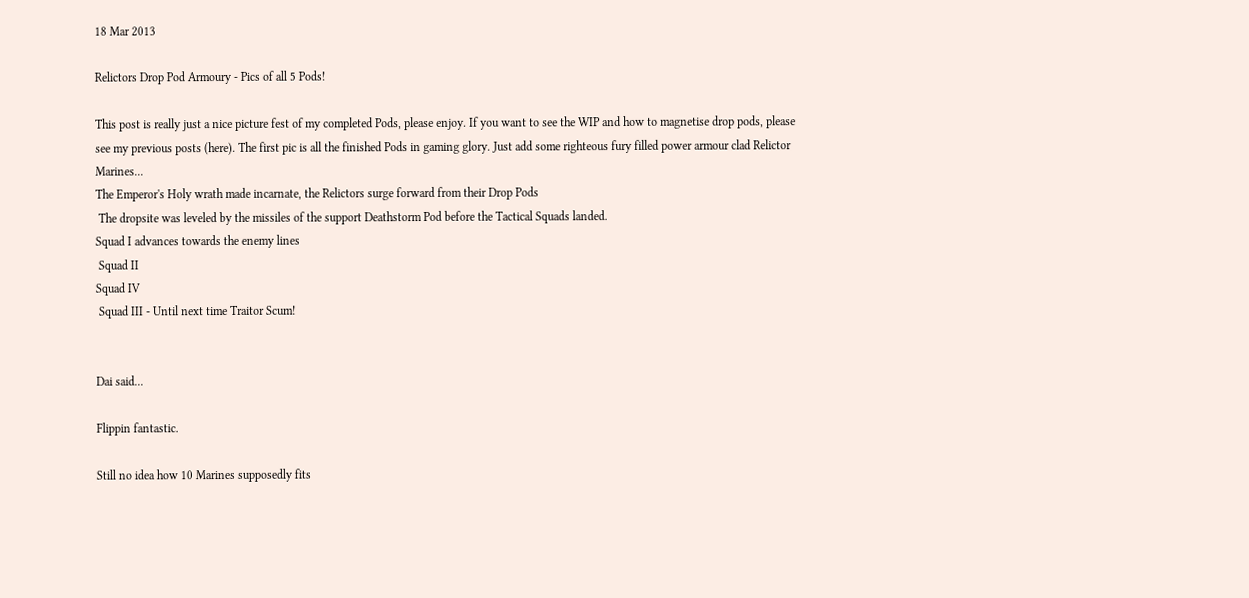18 Mar 2013

Relictors Drop Pod Armoury - Pics of all 5 Pods!

This post is really just a nice picture fest of my completed Pods, please enjoy. If you want to see the WIP and how to magnetise drop pods, please see my previous posts (here). The first pic is all the finished Pods in gaming glory. Just add some righteous fury filled power armour clad Relictor Marines...
The Emperor's Holy wrath made incarnate, the Relictors surge forward from their Drop Pods
 The dropsite was leveled by the missiles of the support Deathstorm Pod before the Tactical Squads landed.
Squad I advances towards the enemy lines
 Squad II
Squad IV
 Squad III - Until next time Traitor Scum!


Dai said...

Flippin fantastic.

Still no idea how 10 Marines supposedly fits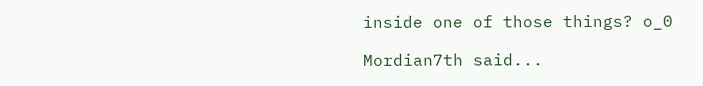inside one of those things? o_0

Mordian7th said...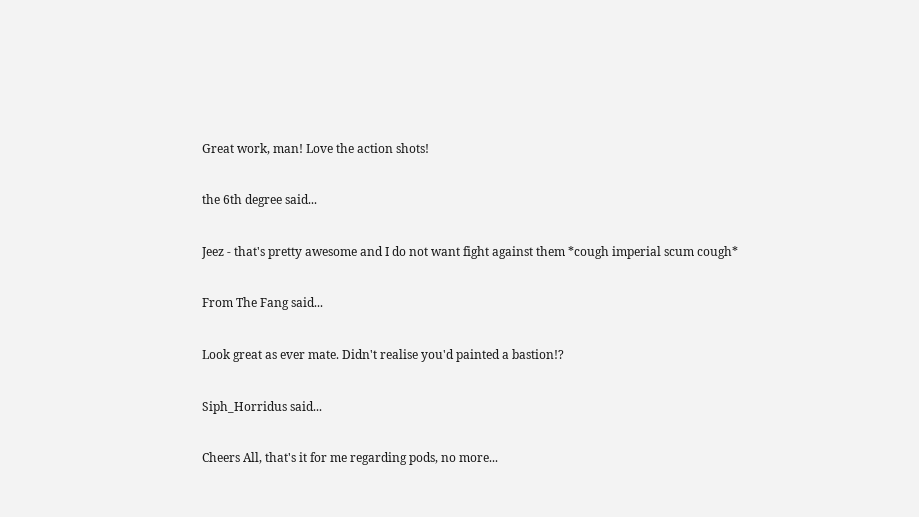Great work, man! Love the action shots!

the 6th degree said...

Jeez - that's pretty awesome and I do not want fight against them *cough imperial scum cough*

From The Fang said...

Look great as ever mate. Didn't realise you'd painted a bastion!?

Siph_Horridus said...

Cheers All, that's it for me regarding pods, no more...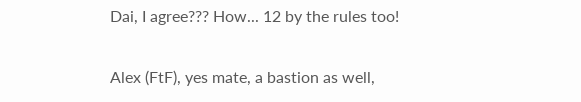Dai, I agree??? How... 12 by the rules too!

Alex (FtF), yes mate, a bastion as well,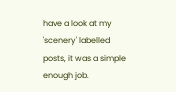have a look at my 'scenery' labelled posts, it was a simple enough job.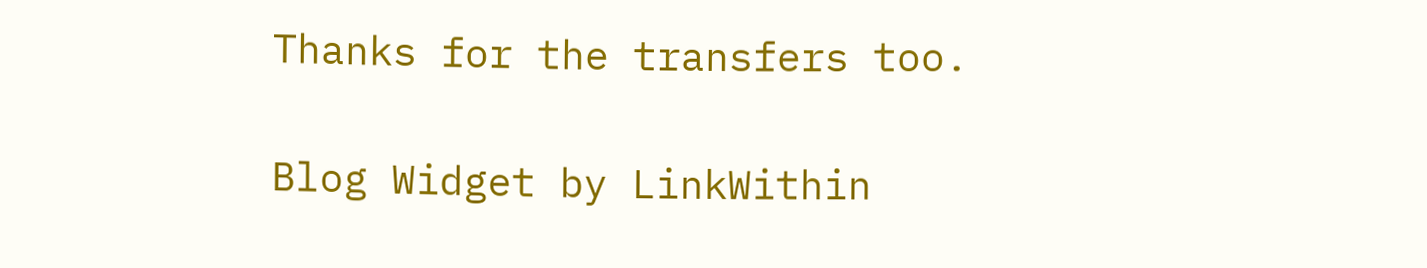Thanks for the transfers too.

Blog Widget by LinkWithin